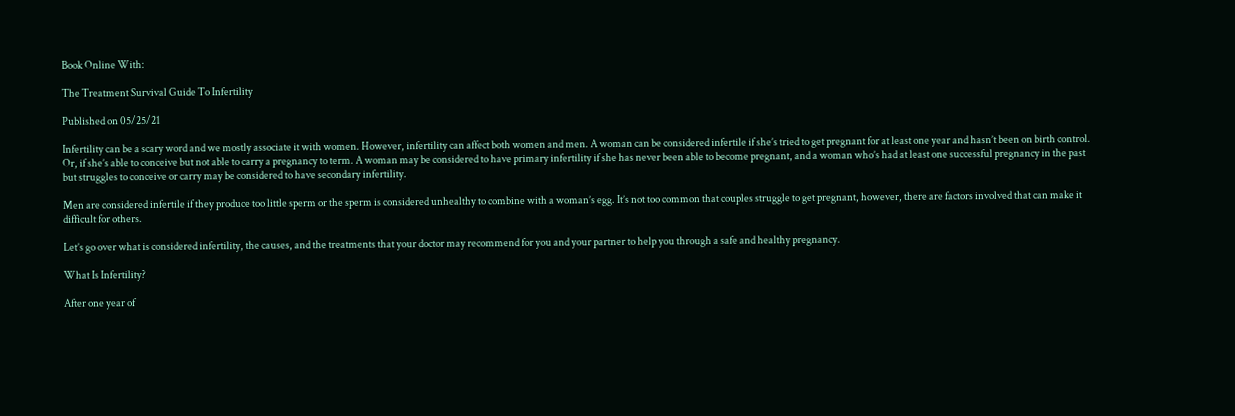Book Online With:

The Treatment Survival Guide To Infertility

Published on 05/25/21

Infertility can be a scary word and we mostly associate it with women. However, infertility can affect both women and men. A woman can be considered infertile if she’s tried to get pregnant for at least one year and hasn’t been on birth control. Or, if she’s able to conceive but not able to carry a pregnancy to term. A woman may be considered to have primary infertility if she has never been able to become pregnant, and a woman who’s had at least one successful pregnancy in the past but struggles to conceive or carry may be considered to have secondary infertility.

Men are considered infertile if they produce too little sperm or the sperm is considered unhealthy to combine with a woman’s egg. It’s not too common that couples struggle to get pregnant, however, there are factors involved that can make it difficult for others.

Let’s go over what is considered infertility, the causes, and the treatments that your doctor may recommend for you and your partner to help you through a safe and healthy pregnancy.

What Is Infertility?

After one year of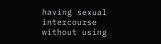having sexual intercourse without using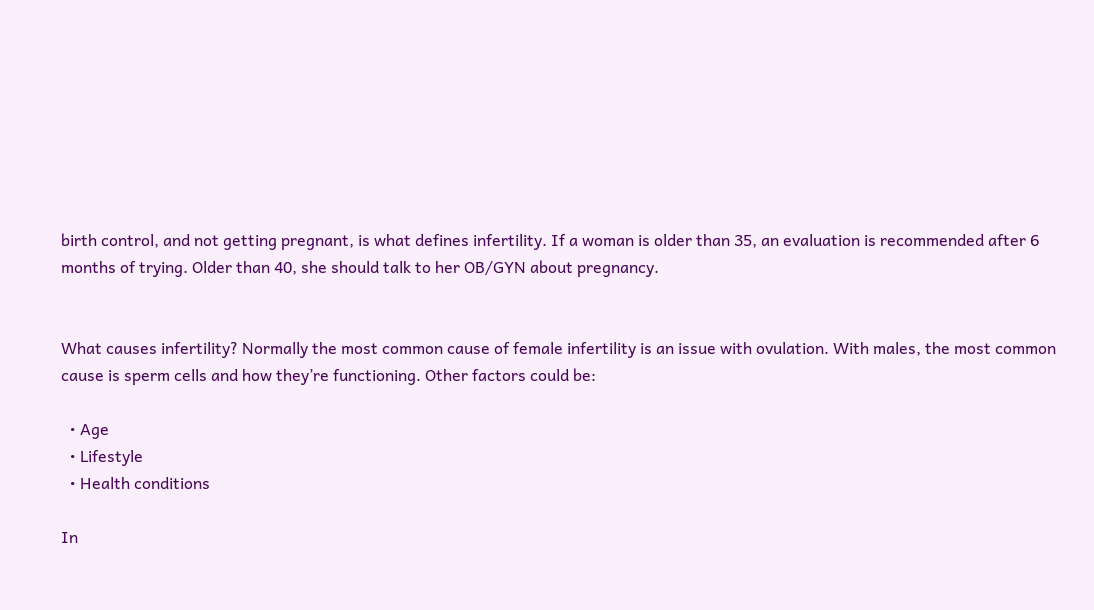birth control, and not getting pregnant, is what defines infertility. If a woman is older than 35, an evaluation is recommended after 6 months of trying. Older than 40, she should talk to her OB/GYN about pregnancy.


What causes infertility? Normally the most common cause of female infertility is an issue with ovulation. With males, the most common cause is sperm cells and how they’re functioning. Other factors could be:

  • Age
  • Lifestyle
  • Health conditions

In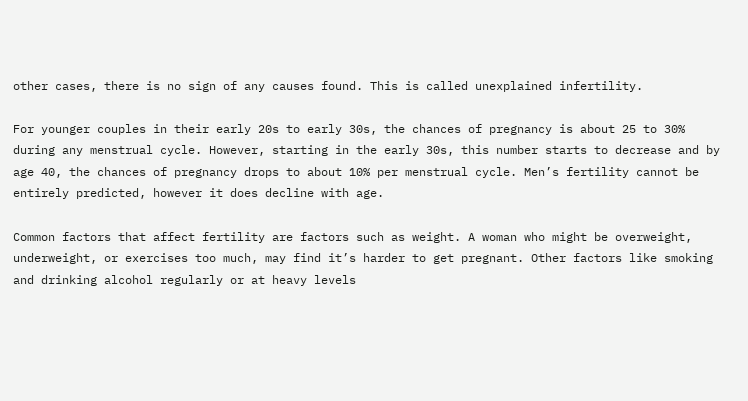other cases, there is no sign of any causes found. This is called unexplained infertility.

For younger couples in their early 20s to early 30s, the chances of pregnancy is about 25 to 30% during any menstrual cycle. However, starting in the early 30s, this number starts to decrease and by age 40, the chances of pregnancy drops to about 10% per menstrual cycle. Men’s fertility cannot be entirely predicted, however it does decline with age.

Common factors that affect fertility are factors such as weight. A woman who might be overweight, underweight, or exercises too much, may find it’s harder to get pregnant. Other factors like smoking and drinking alcohol regularly or at heavy levels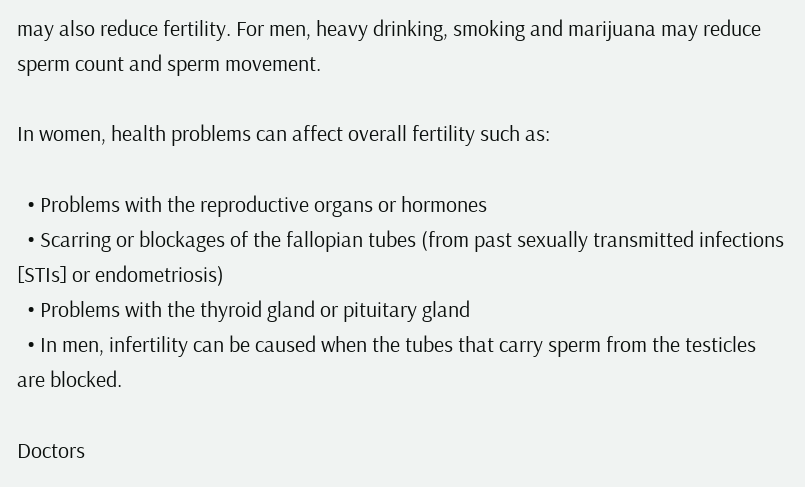may also reduce fertility. For men, heavy drinking, smoking and marijuana may reduce sperm count and sperm movement.

In women, health problems can affect overall fertility such as:

  • Problems with the reproductive organs or hormones
  • Scarring or blockages of the fallopian tubes (from past sexually transmitted infections [STIs] or endometriosis)
  • Problems with the thyroid gland or pituitary gland
  • In men, infertility can be caused when the tubes that carry sperm from the testicles are blocked.

Doctors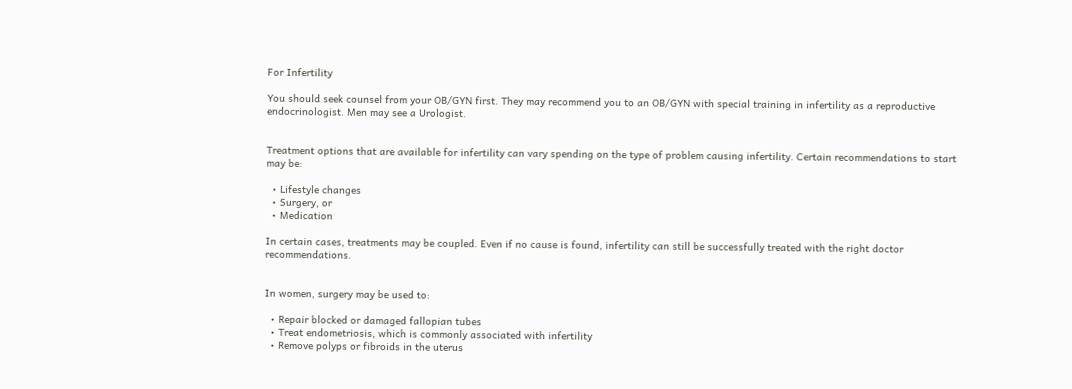For Infertility

You should seek counsel from your OB/GYN first. They may recommend you to an OB/GYN with special training in infertility as a reproductive endocrinologist. Men may see a Urologist.


Treatment options that are available for infertility can vary spending on the type of problem causing infertility. Certain recommendations to start may be:

  • Lifestyle changes
  • Surgery, or
  • Medication

In certain cases, treatments may be coupled. Even if no cause is found, infertility can still be successfully treated with the right doctor recommendations.


In women, surgery may be used to:

  • Repair blocked or damaged fallopian tubes
  • Treat endometriosis, which is commonly associated with infertility
  • Remove polyps or fibroids in the uterus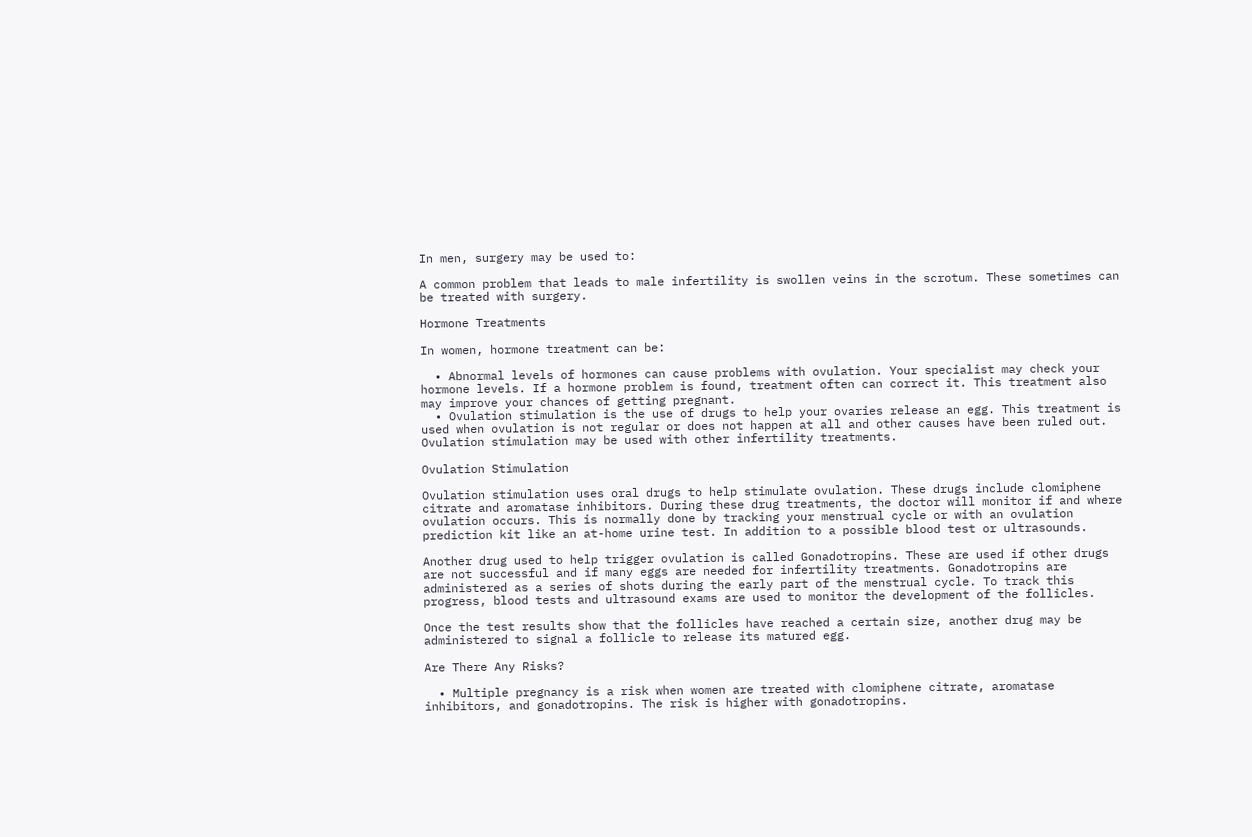In men, surgery may be used to:

A common problem that leads to male infertility is swollen veins in the scrotum. These sometimes can be treated with surgery.

Hormone Treatments

In women, hormone treatment can be:

  • Abnormal levels of hormones can cause problems with ovulation. Your specialist may check your hormone levels. If a hormone problem is found, treatment often can correct it. This treatment also may improve your chances of getting pregnant.
  • Ovulation stimulation is the use of drugs to help your ovaries release an egg. This treatment is used when ovulation is not regular or does not happen at all and other causes have been ruled out. Ovulation stimulation may be used with other infertility treatments.

Ovulation Stimulation

Ovulation stimulation uses oral drugs to help stimulate ovulation. These drugs include clomiphene citrate and aromatase inhibitors. During these drug treatments, the doctor will monitor if and where ovulation occurs. This is normally done by tracking your menstrual cycle or with an ovulation prediction kit like an at-home urine test. In addition to a possible blood test or ultrasounds.

Another drug used to help trigger ovulation is called Gonadotropins. These are used if other drugs are not successful and if many eggs are needed for infertility treatments. Gonadotropins are administered as a series of shots during the early part of the menstrual cycle. To track this progress, blood tests and ultrasound exams are used to monitor the development of the follicles.

Once the test results show that the follicles have reached a certain size, another drug may be administered to signal a follicle to release its matured egg.

Are There Any Risks?

  • Multiple pregnancy is a risk when women are treated with clomiphene citrate, aromatase inhibitors, and gonadotropins. The risk is higher with gonadotropins.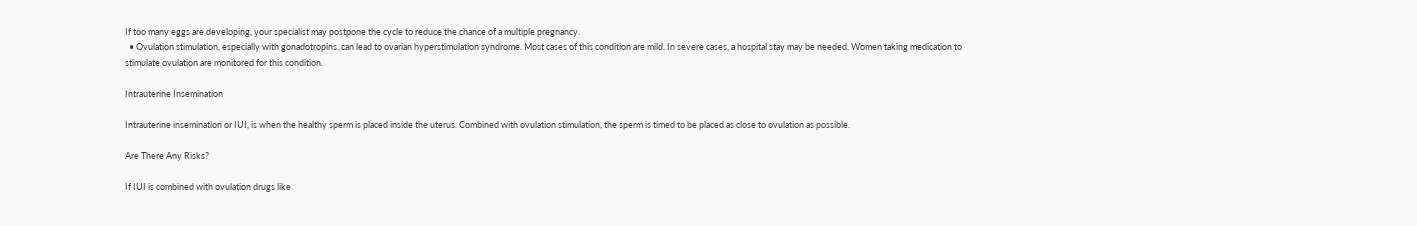If too many eggs are developing, your specialist may postpone the cycle to reduce the chance of a multiple pregnancy.
  • Ovulation stimulation, especially with gonadotropins, can lead to ovarian hyperstimulation syndrome. Most cases of this condition are mild. In severe cases, a hospital stay may be needed. Women taking medication to stimulate ovulation are monitored for this condition.

Intrauterine Insemination

Intrauterine insemination or IUI, is when the healthy sperm is placed inside the uterus. Combined with ovulation stimulation, the sperm is timed to be placed as close to ovulation as possible.

Are There Any Risks?

If IUI is combined with ovulation drugs like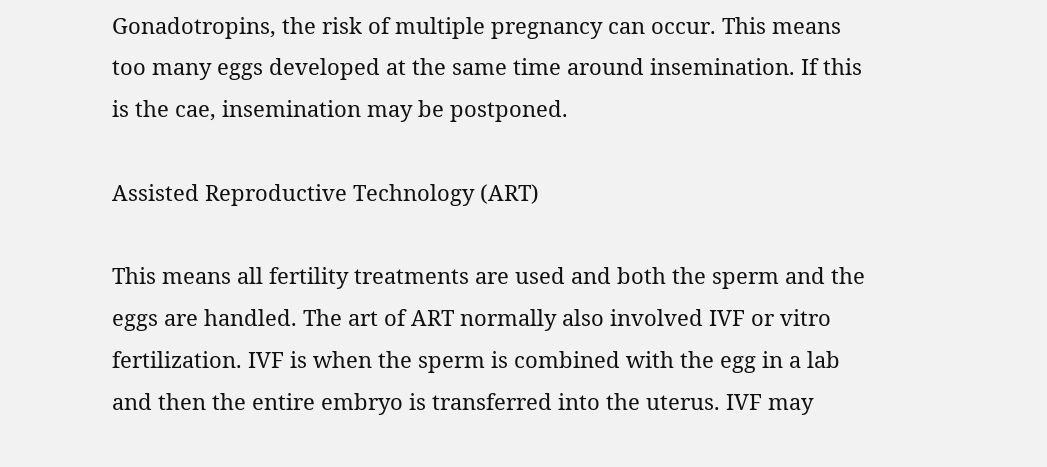Gonadotropins, the risk of multiple pregnancy can occur. This means too many eggs developed at the same time around insemination. If this is the cae, insemination may be postponed.

Assisted Reproductive Technology (ART)

This means all fertility treatments are used and both the sperm and the eggs are handled. The art of ART normally also involved IVF or vitro fertilization. IVF is when the sperm is combined with the egg in a lab and then the entire embryo is transferred into the uterus. IVF may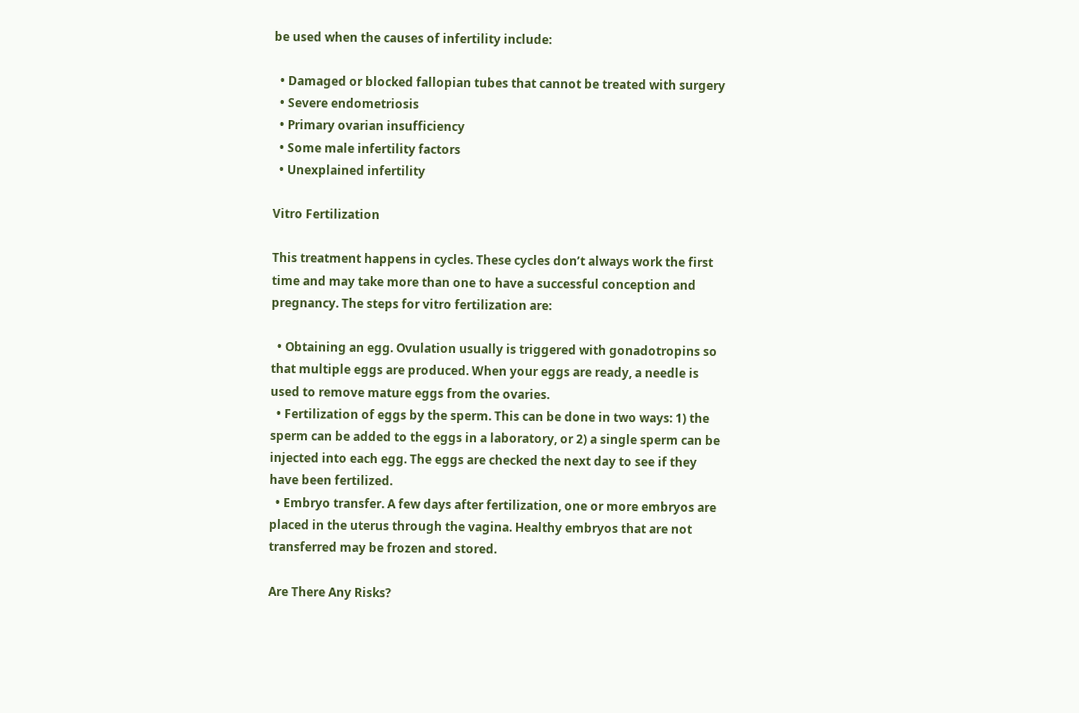be used when the causes of infertility include:

  • Damaged or blocked fallopian tubes that cannot be treated with surgery
  • Severe endometriosis
  • Primary ovarian insufficiency
  • Some male infertility factors
  • Unexplained infertility

Vitro Fertilization

This treatment happens in cycles. These cycles don’t always work the first time and may take more than one to have a successful conception and pregnancy. The steps for vitro fertilization are:

  • Obtaining an egg. Ovulation usually is triggered with gonadotropins so that multiple eggs are produced. When your eggs are ready, a needle is used to remove mature eggs from the ovaries.
  • Fertilization of eggs by the sperm. This can be done in two ways: 1) the sperm can be added to the eggs in a laboratory, or 2) a single sperm can be injected into each egg. The eggs are checked the next day to see if they have been fertilized.
  • Embryo transfer. A few days after fertilization, one or more embryos are placed in the uterus through the vagina. Healthy embryos that are not transferred may be frozen and stored.

Are There Any Risks?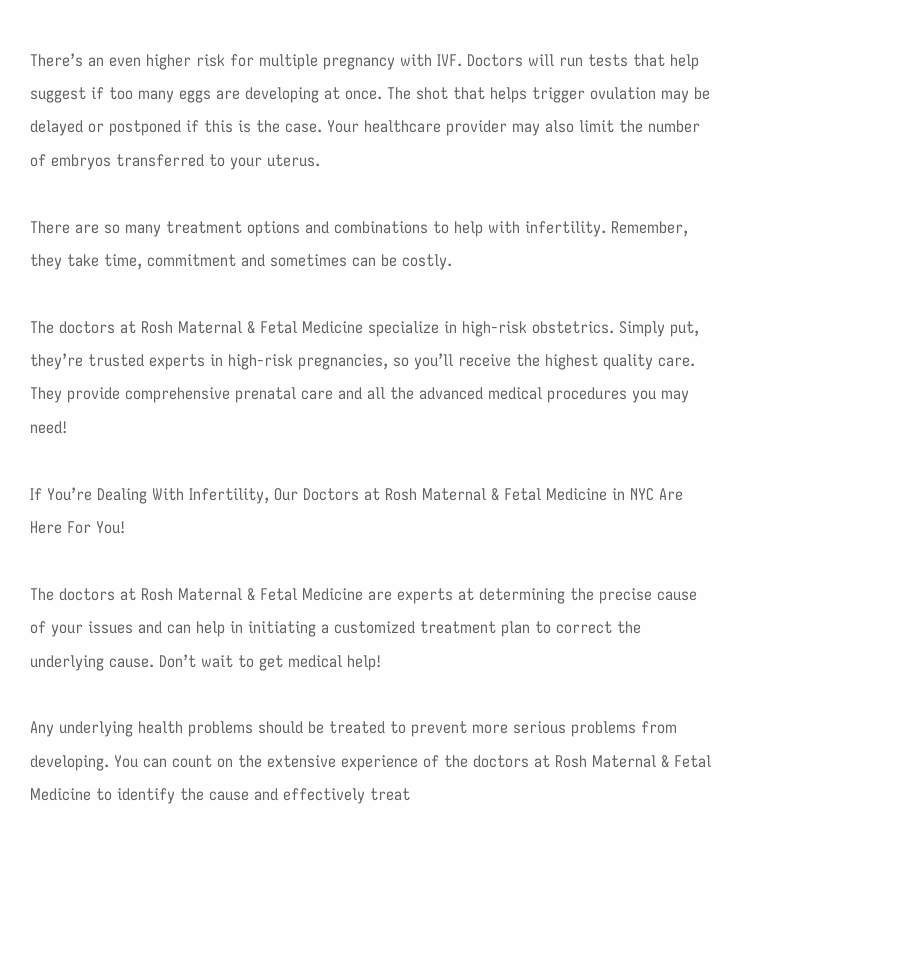There’s an even higher risk for multiple pregnancy with IVF. Doctors will run tests that help suggest if too many eggs are developing at once. The shot that helps trigger ovulation may be delayed or postponed if this is the case. Your healthcare provider may also limit the number of embryos transferred to your uterus.

There are so many treatment options and combinations to help with infertility. Remember, they take time, commitment and sometimes can be costly.

The doctors at Rosh Maternal & Fetal Medicine specialize in high-risk obstetrics. Simply put, they’re trusted experts in high-risk pregnancies, so you’ll receive the highest quality care. They provide comprehensive prenatal care and all the advanced medical procedures you may need!

If You’re Dealing With Infertility, Our Doctors at Rosh Maternal & Fetal Medicine in NYC Are Here For You!

The doctors at Rosh Maternal & Fetal Medicine are experts at determining the precise cause of your issues and can help in initiating a customized treatment plan to correct the underlying cause. Don’t wait to get medical help!

Any underlying health problems should be treated to prevent more serious problems from developing. You can count on the extensive experience of the doctors at Rosh Maternal & Fetal Medicine to identify the cause and effectively treat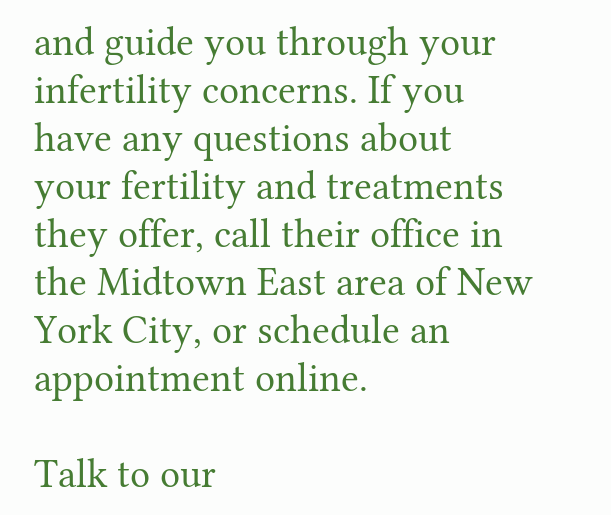and guide you through your infertility concerns. If you have any questions about your fertility and treatments they offer, call their office in the Midtown East area of New York City, or schedule an appointment online.

Talk to our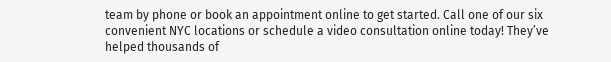team by phone or book an appointment online to get started. Call one of our six convenient NYC locations or schedule a video consultation online today! They’ve helped thousands of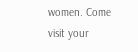women. Come visit your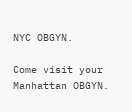NYC OBGYN.

Come visit your Manhattan OBGYN.